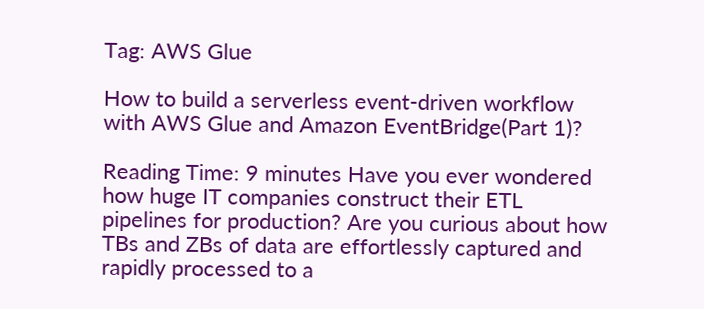Tag: AWS Glue

How to build a serverless event-driven workflow with AWS Glue and Amazon EventBridge(Part 1)?

Reading Time: 9 minutes Have you ever wondered how huge IT companies construct their ETL pipelines for production? Are you curious about how TBs and ZBs of data are effortlessly captured and rapidly processed to a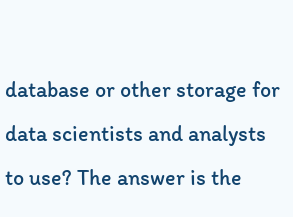database or other storage for data scientists and analysts to use? The answer is the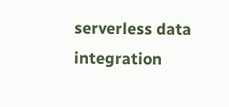serverless data integration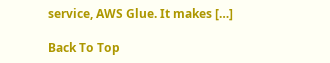service, AWS Glue. It makes […]

Back To Top